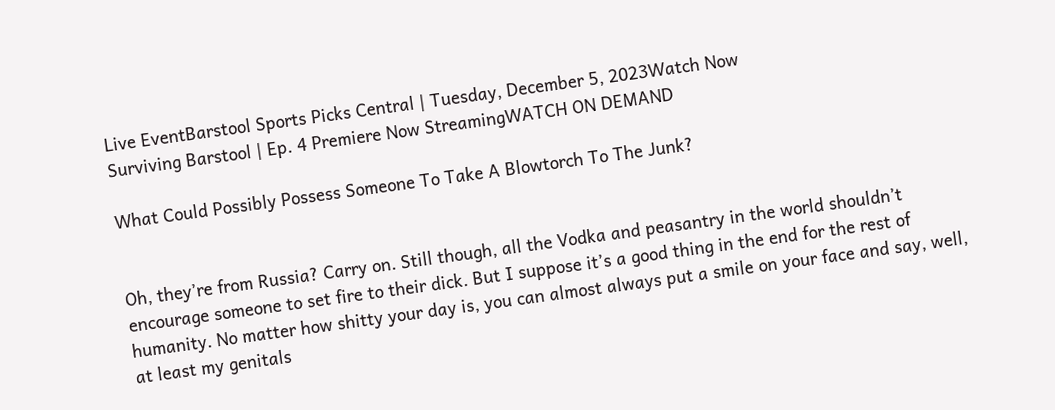Live EventBarstool Sports Picks Central | Tuesday, December 5, 2023Watch Now
Surviving Barstool | Ep. 4 Premiere Now StreamingWATCH ON DEMAND

What Could Possibly Possess Someone To Take A Blowtorch To The Junk?


Oh, they’re from Russia? Carry on. Still though, all the Vodka and peasantry in the world shouldn’t encourage someone to set fire to their dick. But I suppose it’s a good thing in the end for the rest of humanity. No matter how shitty your day is, you can almost always put a smile on your face and say, well, at least my genitals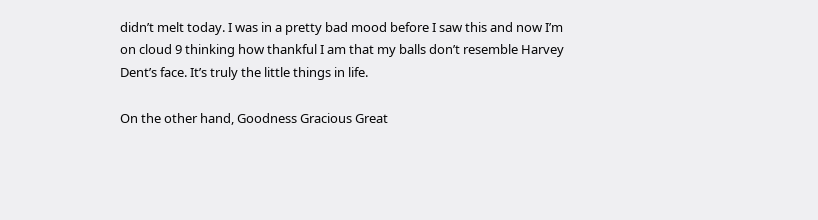didn’t melt today. I was in a pretty bad mood before I saw this and now I’m on cloud 9 thinking how thankful I am that my balls don’t resemble Harvey Dent’s face. It’s truly the little things in life.

On the other hand, Goodness Gracious Great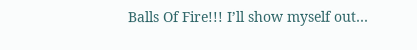Balls Of Fire!!! I’ll show myself out…